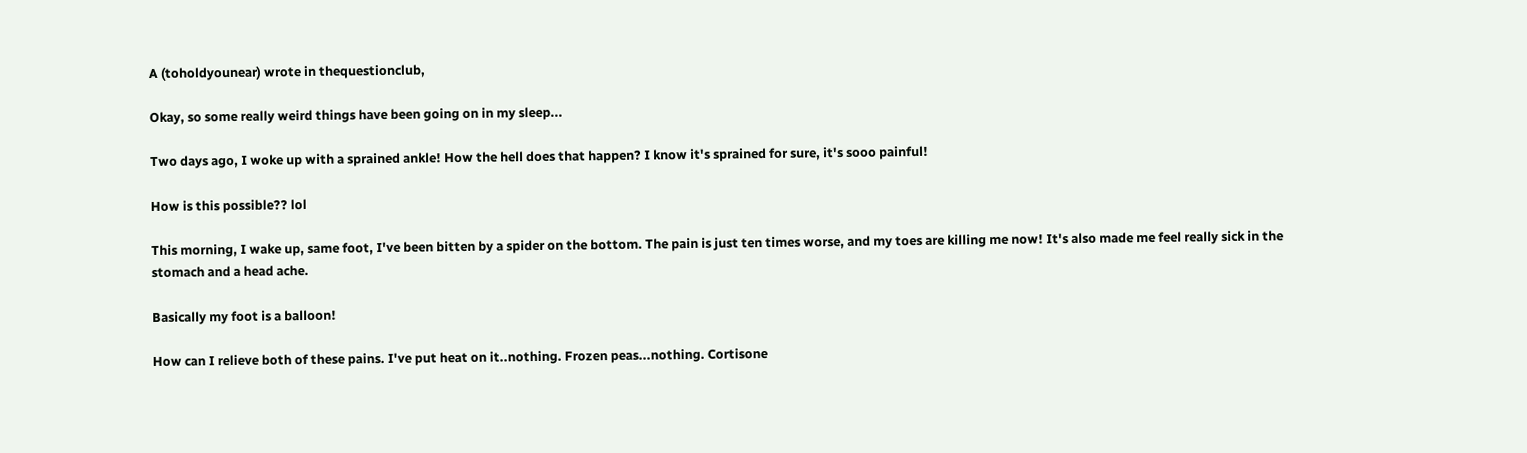A (toholdyounear) wrote in thequestionclub,

Okay, so some really weird things have been going on in my sleep...

Two days ago, I woke up with a sprained ankle! How the hell does that happen? I know it's sprained for sure, it's sooo painful!

How is this possible?? lol

This morning, I wake up, same foot, I've been bitten by a spider on the bottom. The pain is just ten times worse, and my toes are killing me now! It's also made me feel really sick in the stomach and a head ache.

Basically my foot is a balloon!

How can I relieve both of these pains. I've put heat on it..nothing. Frozen peas...nothing. Cortisone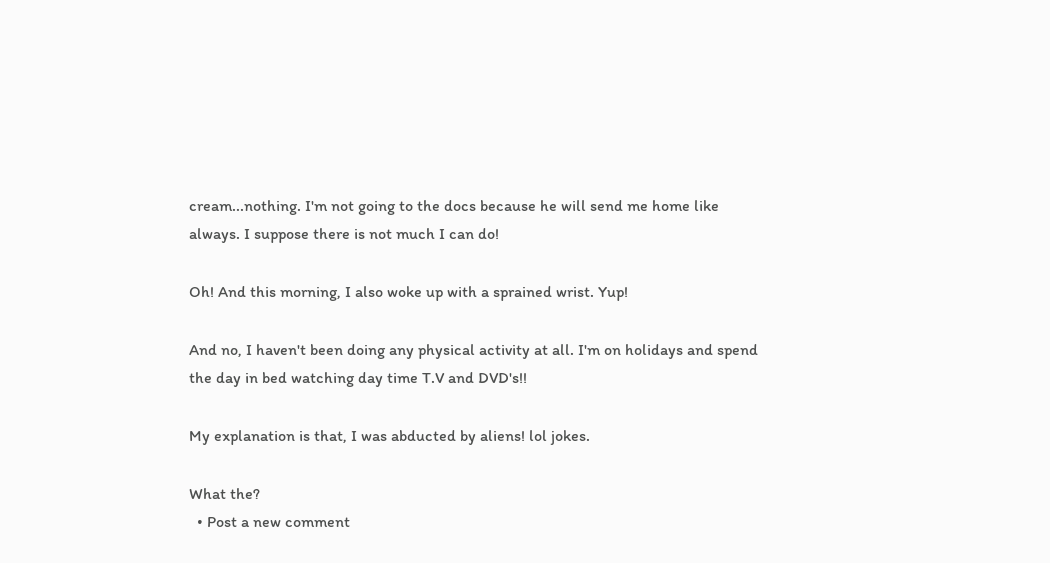cream...nothing. I'm not going to the docs because he will send me home like always. I suppose there is not much I can do!

Oh! And this morning, I also woke up with a sprained wrist. Yup!

And no, I haven't been doing any physical activity at all. I'm on holidays and spend the day in bed watching day time T.V and DVD's!!

My explanation is that, I was abducted by aliens! lol jokes.

What the?
  • Post a new comment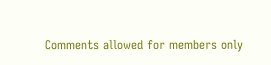Comments allowed for members only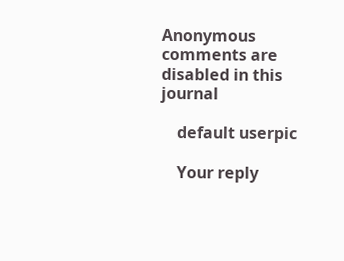Anonymous comments are disabled in this journal

    default userpic

    Your reply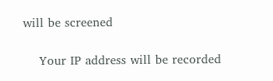will be screened

    Your IP address will be recorded